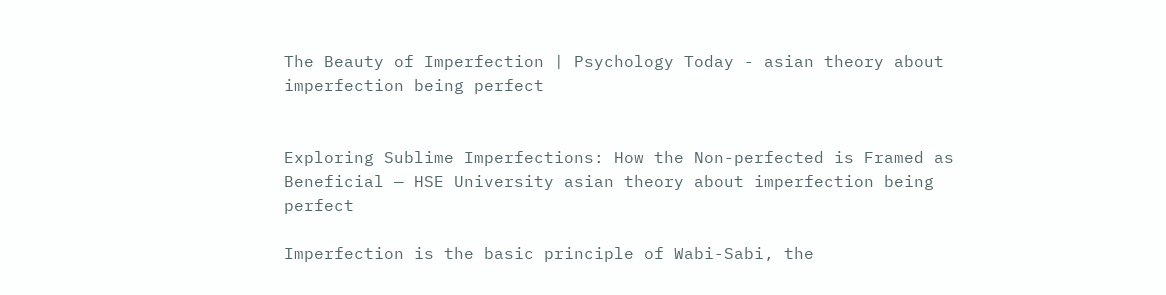The Beauty of Imperfection | Psychology Today - asian theory about imperfection being perfect


Exploring Sublime Imperfections: How the Non-perfected is Framed as Beneficial — HSE University asian theory about imperfection being perfect

Imperfection is the basic principle of Wabi-Sabi, the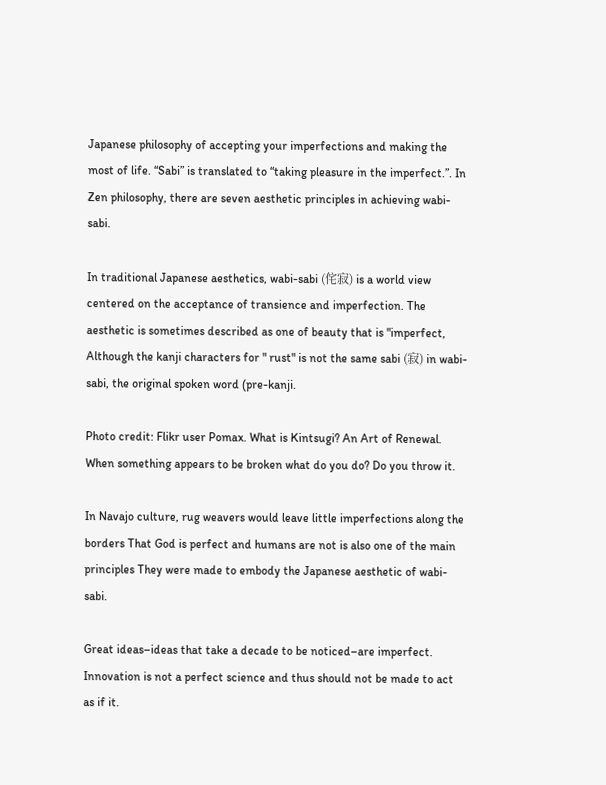Japanese philosophy of accepting your imperfections and making the most of life. “Sabi” is translated to “taking pleasure in the imperfect.”. In Zen philosophy, there are seven aesthetic principles in achieving wabi-sabi.

In traditional Japanese aesthetics, wabi-sabi (侘寂) is a world view centered on the acceptance of transience and imperfection. The aesthetic is sometimes described as one of beauty that is "imperfect, Although the kanji characters for " rust" is not the same sabi (寂) in wabi-sabi, the original spoken word (pre-kanji.

Photo credit: Flikr user Pomax. What is Kintsugi? An Art of Renewal. When something appears to be broken what do you do? Do you throw it.

In Navajo culture, rug weavers would leave little imperfections along the borders That God is perfect and humans are not is also one of the main principles They were made to embody the Japanese aesthetic of wabi-sabi.

Great ideas–ideas that take a decade to be noticed–are imperfect. Innovation is not a perfect science and thus should not be made to act as if it.